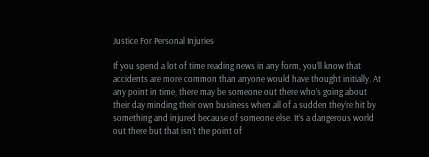Justice For Personal Injuries

If you spend a lot of time reading news in any form, you’ll know that accidents are more common than anyone would have thought initially. At any point in time, there may be someone out there who’s going about their day minding their own business when all of a sudden they’re hit by something and injured because of someone else. It’s a dangerous world out there but that isn’t the point of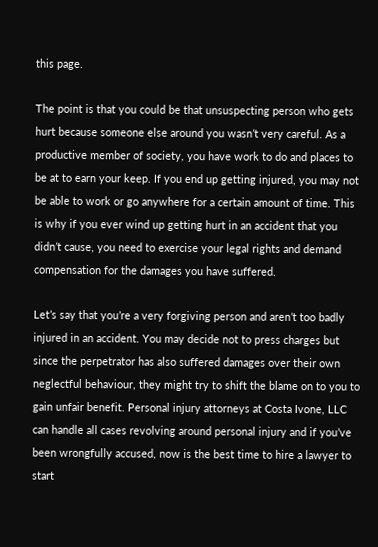this page.

The point is that you could be that unsuspecting person who gets hurt because someone else around you wasn’t very careful. As a productive member of society, you have work to do and places to be at to earn your keep. If you end up getting injured, you may not be able to work or go anywhere for a certain amount of time. This is why if you ever wind up getting hurt in an accident that you didn’t cause, you need to exercise your legal rights and demand compensation for the damages you have suffered.

Let’s say that you’re a very forgiving person and aren’t too badly injured in an accident. You may decide not to press charges but since the perpetrator has also suffered damages over their own neglectful behaviour, they might try to shift the blame on to you to gain unfair benefit. Personal injury attorneys at Costa Ivone, LLC can handle all cases revolving around personal injury and if you’ve been wrongfully accused, now is the best time to hire a lawyer to start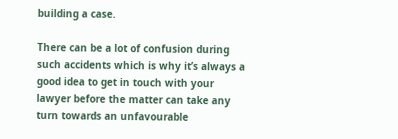building a case.

There can be a lot of confusion during such accidents which is why it’s always a good idea to get in touch with your lawyer before the matter can take any turn towards an unfavourable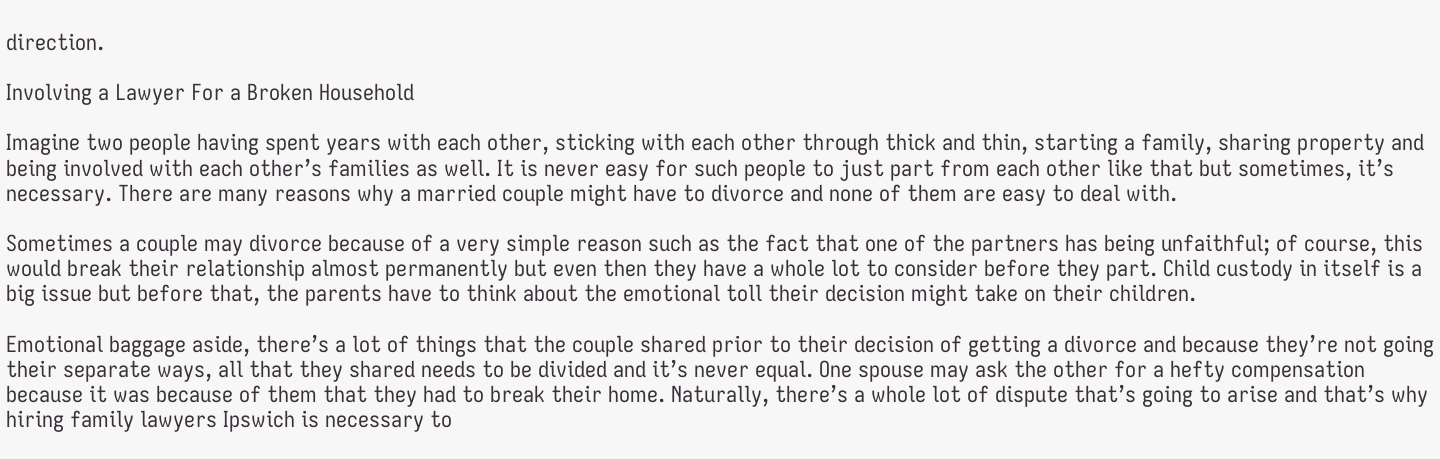direction.

Involving a Lawyer For a Broken Household

Imagine two people having spent years with each other, sticking with each other through thick and thin, starting a family, sharing property and being involved with each other’s families as well. It is never easy for such people to just part from each other like that but sometimes, it’s necessary. There are many reasons why a married couple might have to divorce and none of them are easy to deal with.

Sometimes a couple may divorce because of a very simple reason such as the fact that one of the partners has being unfaithful; of course, this would break their relationship almost permanently but even then they have a whole lot to consider before they part. Child custody in itself is a big issue but before that, the parents have to think about the emotional toll their decision might take on their children.

Emotional baggage aside, there’s a lot of things that the couple shared prior to their decision of getting a divorce and because they’re not going their separate ways, all that they shared needs to be divided and it’s never equal. One spouse may ask the other for a hefty compensation because it was because of them that they had to break their home. Naturally, there’s a whole lot of dispute that’s going to arise and that’s why hiring family lawyers Ipswich is necessary to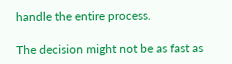handle the entire process.

The decision might not be as fast as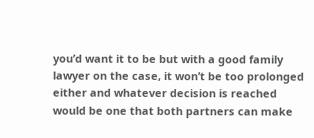you’d want it to be but with a good family lawyer on the case, it won’t be too prolonged either and whatever decision is reached would be one that both partners can make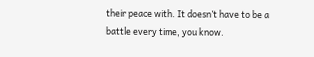their peace with. It doesn’t have to be a battle every time, you know.